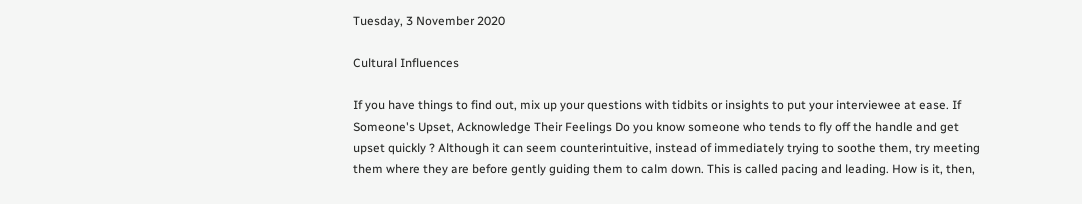Tuesday, 3 November 2020

Cultural Influences

If you have things to find out, mix up your questions with tidbits or insights to put your interviewee at ease. If Someone's Upset, Acknowledge Their Feelings Do you know someone who tends to fly off the handle and get upset quickly ? Although it can seem counterintuitive, instead of immediately trying to soothe them, try meeting them where they are before gently guiding them to calm down. This is called pacing and leading. How is it, then,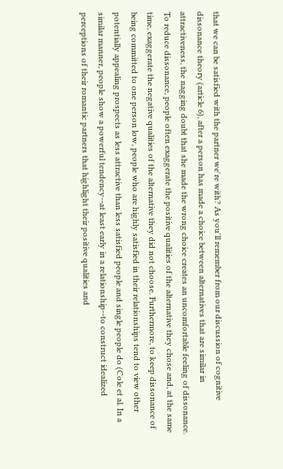that we can be satisfied with the partner we're with? As you'll remember from our discussion of cognitive dissonance theory (article 6), after a person has made a choice between alternatives that are similar in attractiveness, the nagging doubt that she made the wrong choice creates an uncomfortable feeling of dissonance. To reduce dissonance, people often exaggerate the positive qualities of the alternative they chose and, at the same time, exaggerate the negative qualities of the alternative they did not choose. Furthermore, to keep dissonance of being committed to one person low, people who are highly satisfied in their relationships tend to view other potentially appealing prospects as less attractive than less satisfied people and single people do (Cole et al. In a similar manner, people show a powerful tendency--at least early in a relationship--to construct idealized perceptions of their romantic partners that highlight their positive qualities and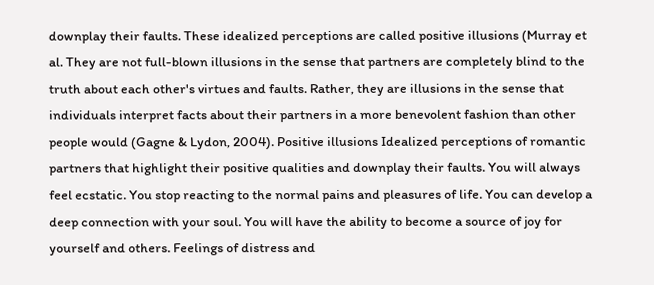downplay their faults. These idealized perceptions are called positive illusions (Murray et al. They are not full-blown illusions in the sense that partners are completely blind to the truth about each other's virtues and faults. Rather, they are illusions in the sense that individuals interpret facts about their partners in a more benevolent fashion than other people would (Gagne & Lydon, 2004). Positive illusions Idealized perceptions of romantic partners that highlight their positive qualities and downplay their faults. You will always feel ecstatic. You stop reacting to the normal pains and pleasures of life. You can develop a deep connection with your soul. You will have the ability to become a source of joy for yourself and others. Feelings of distress and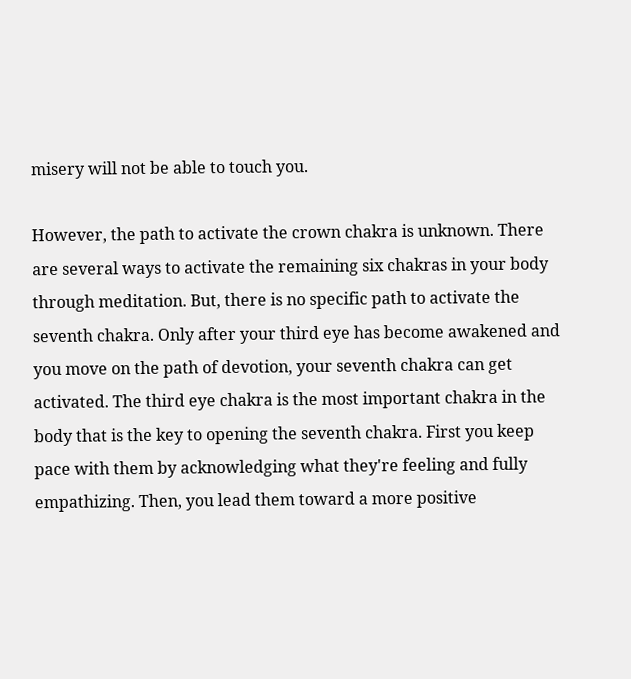misery will not be able to touch you.

However, the path to activate the crown chakra is unknown. There are several ways to activate the remaining six chakras in your body through meditation. But, there is no specific path to activate the seventh chakra. Only after your third eye has become awakened and you move on the path of devotion, your seventh chakra can get activated. The third eye chakra is the most important chakra in the body that is the key to opening the seventh chakra. First you keep pace with them by acknowledging what they're feeling and fully empathizing. Then, you lead them toward a more positive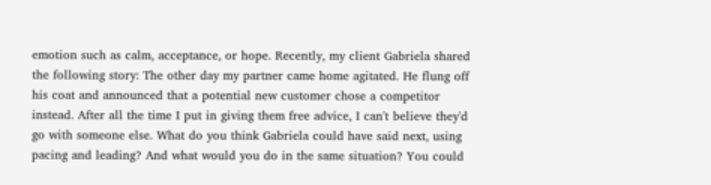emotion such as calm, acceptance, or hope. Recently, my client Gabriela shared the following story: The other day my partner came home agitated. He flung off his coat and announced that a potential new customer chose a competitor instead. After all the time I put in giving them free advice, I can't believe they'd go with someone else. What do you think Gabriela could have said next, using pacing and leading? And what would you do in the same situation? You could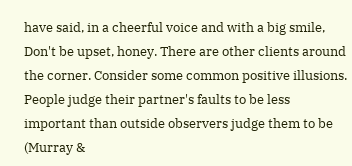have said, in a cheerful voice and with a big smile, Don't be upset, honey. There are other clients around the corner. Consider some common positive illusions. People judge their partner's faults to be less important than outside observers judge them to be (Murray &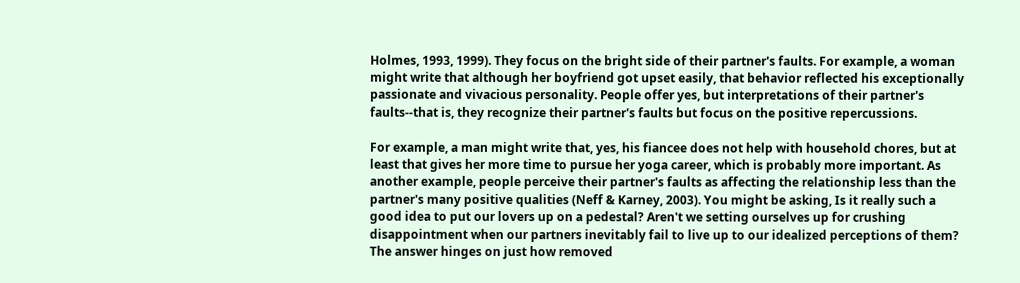Holmes, 1993, 1999). They focus on the bright side of their partner's faults. For example, a woman might write that although her boyfriend got upset easily, that behavior reflected his exceptionally passionate and vivacious personality. People offer yes, but interpretations of their partner's faults--that is, they recognize their partner's faults but focus on the positive repercussions.

For example, a man might write that, yes, his fiancee does not help with household chores, but at least that gives her more time to pursue her yoga career, which is probably more important. As another example, people perceive their partner's faults as affecting the relationship less than the partner's many positive qualities (Neff & Karney, 2003). You might be asking, Is it really such a good idea to put our lovers up on a pedestal? Aren't we setting ourselves up for crushing disappointment when our partners inevitably fail to live up to our idealized perceptions of them? The answer hinges on just how removed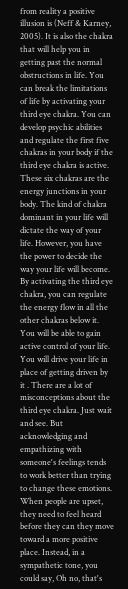from reality a positive illusion is (Neff & Karney, 2005). It is also the chakra that will help you in getting past the normal obstructions in life. You can break the limitations of life by activating your third eye chakra. You can develop psychic abilities and regulate the first five chakras in your body if the third eye chakra is active. These six chakras are the energy junctions in your body. The kind of chakra dominant in your life will dictate the way of your life. However, you have the power to decide the way your life will become. By activating the third eye chakra, you can regulate the energy flow in all the other chakras below it. You will be able to gain active control of your life. You will drive your life in place of getting driven by it . There are a lot of misconceptions about the third eye chakra. Just wait and see. But acknowledging and empathizing with someone's feelings tends to work better than trying to change these emotions. When people are upset, they need to feel heard before they can they move toward a more positive place. Instead, in a sympathetic tone, you could say, Oh no, that's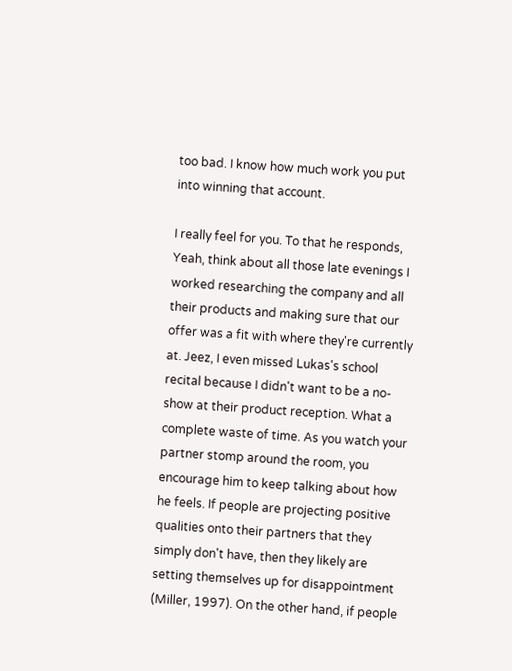too bad. I know how much work you put into winning that account.

I really feel for you. To that he responds, Yeah, think about all those late evenings I worked researching the company and all their products and making sure that our offer was a fit with where they're currently at. Jeez, I even missed Lukas's school recital because I didn't want to be a no-show at their product reception. What a complete waste of time. As you watch your partner stomp around the room, you encourage him to keep talking about how he feels. If people are projecting positive qualities onto their partners that they simply don't have, then they likely are setting themselves up for disappointment (Miller, 1997). On the other hand, if people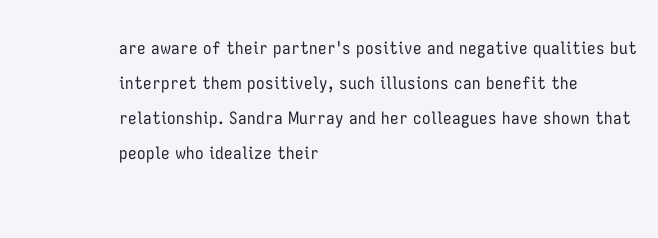are aware of their partner's positive and negative qualities but interpret them positively, such illusions can benefit the relationship. Sandra Murray and her colleagues have shown that people who idealize their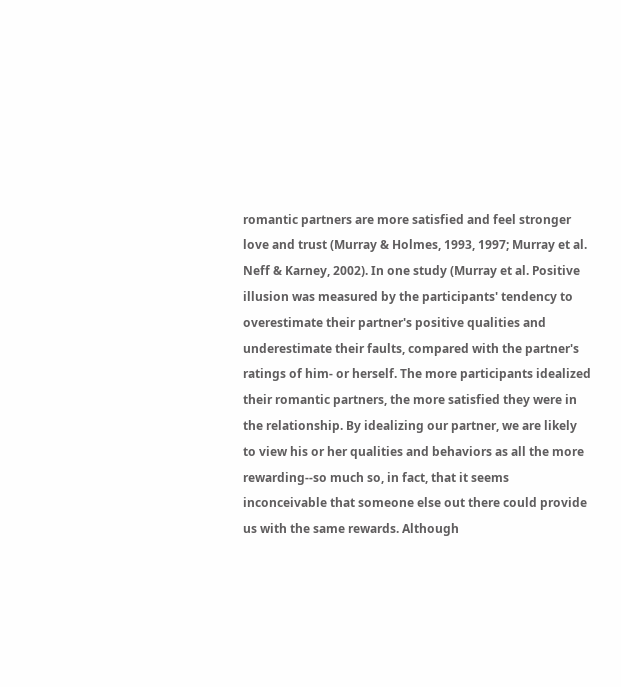romantic partners are more satisfied and feel stronger love and trust (Murray & Holmes, 1993, 1997; Murray et al. Neff & Karney, 2002). In one study (Murray et al. Positive illusion was measured by the participants' tendency to overestimate their partner's positive qualities and underestimate their faults, compared with the partner's ratings of him- or herself. The more participants idealized their romantic partners, the more satisfied they were in the relationship. By idealizing our partner, we are likely to view his or her qualities and behaviors as all the more rewarding--so much so, in fact, that it seems inconceivable that someone else out there could provide us with the same rewards. Although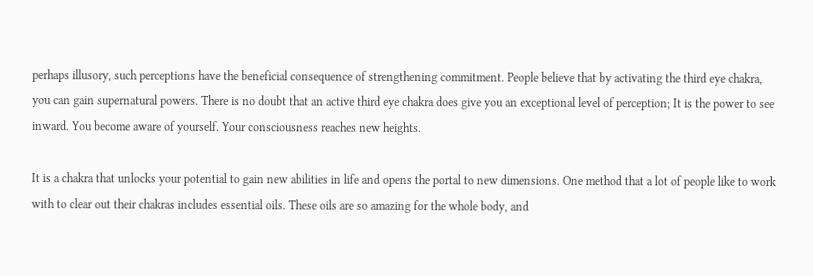perhaps illusory, such perceptions have the beneficial consequence of strengthening commitment. People believe that by activating the third eye chakra, you can gain supernatural powers. There is no doubt that an active third eye chakra does give you an exceptional level of perception; It is the power to see inward. You become aware of yourself. Your consciousness reaches new heights.

It is a chakra that unlocks your potential to gain new abilities in life and opens the portal to new dimensions. One method that a lot of people like to work with to clear out their chakras includes essential oils. These oils are so amazing for the whole body, and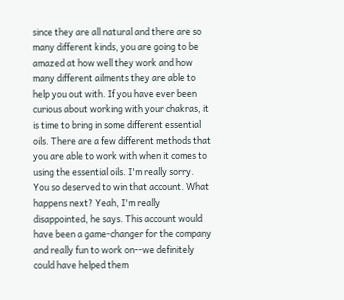since they are all natural and there are so many different kinds, you are going to be amazed at how well they work and how many different ailments they are able to help you out with. If you have ever been curious about working with your chakras, it is time to bring in some different essential oils. There are a few different methods that you are able to work with when it comes to using the essential oils. I'm really sorry. You so deserved to win that account. What happens next? Yeah, I'm really disappointed, he says. This account would have been a game-changer for the company and really fun to work on--we definitely could have helped them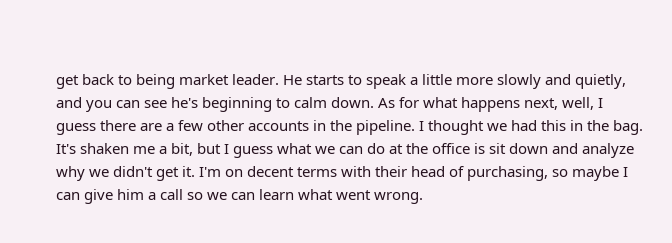get back to being market leader. He starts to speak a little more slowly and quietly, and you can see he's beginning to calm down. As for what happens next, well, I guess there are a few other accounts in the pipeline. I thought we had this in the bag. It's shaken me a bit, but I guess what we can do at the office is sit down and analyze why we didn't get it. I'm on decent terms with their head of purchasing, so maybe I can give him a call so we can learn what went wrong.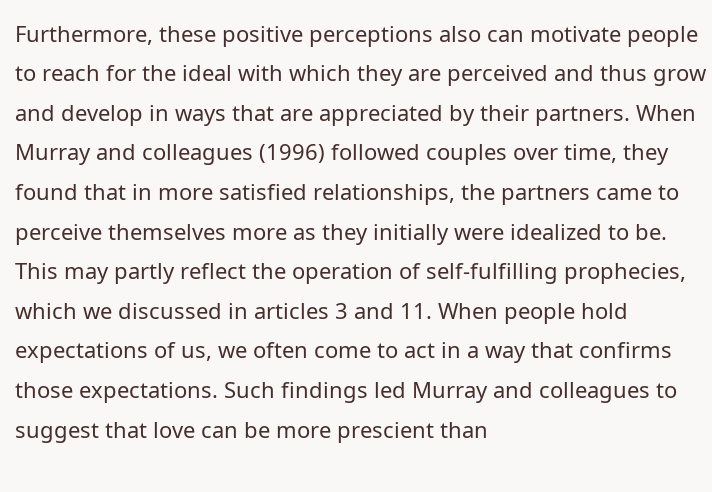Furthermore, these positive perceptions also can motivate people to reach for the ideal with which they are perceived and thus grow and develop in ways that are appreciated by their partners. When Murray and colleagues (1996) followed couples over time, they found that in more satisfied relationships, the partners came to perceive themselves more as they initially were idealized to be. This may partly reflect the operation of self-fulfilling prophecies, which we discussed in articles 3 and 11. When people hold expectations of us, we often come to act in a way that confirms those expectations. Such findings led Murray and colleagues to suggest that love can be more prescient than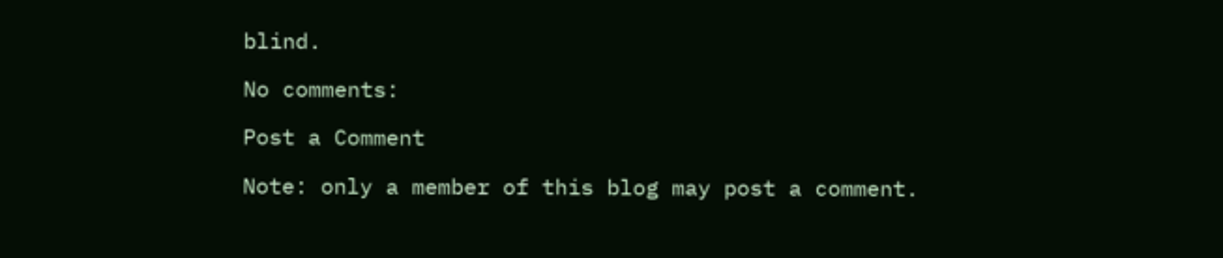blind.

No comments:

Post a Comment

Note: only a member of this blog may post a comment.